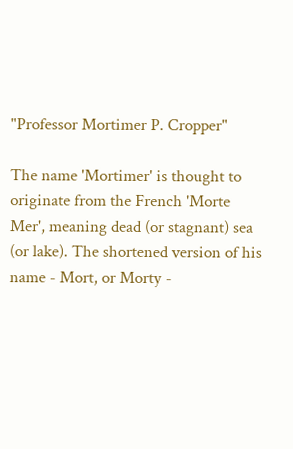"Professor Mortimer P. Cropper"

The name 'Mortimer' is thought to originate from the French 'Morte Mer', meaning dead (or stagnant) sea (or lake). The shortened version of his name - Mort, or Morty -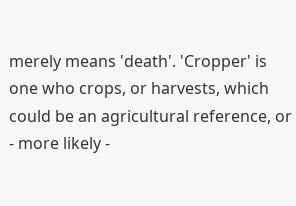merely means 'death'. 'Cropper' is one who crops, or harvests, which could be an agricultural reference, or - more likely -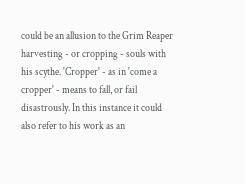could be an allusion to the Grim Reaper harvesting - or cropping - souls with his scythe. 'Cropper' - as in 'come a cropper' - means to fall, or fail disastrously. In this instance it could also refer to his work as an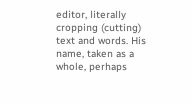editor, literally cropping (cutting) text and words. His name, taken as a whole, perhaps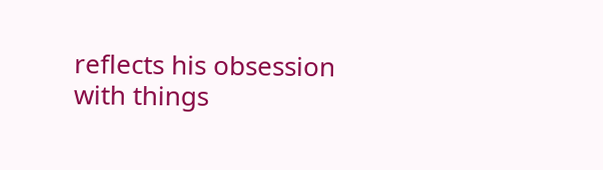reflects his obsession with things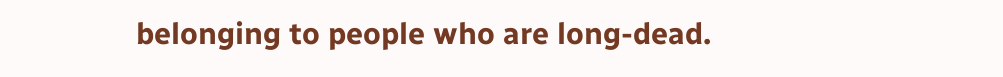belonging to people who are long-dead.